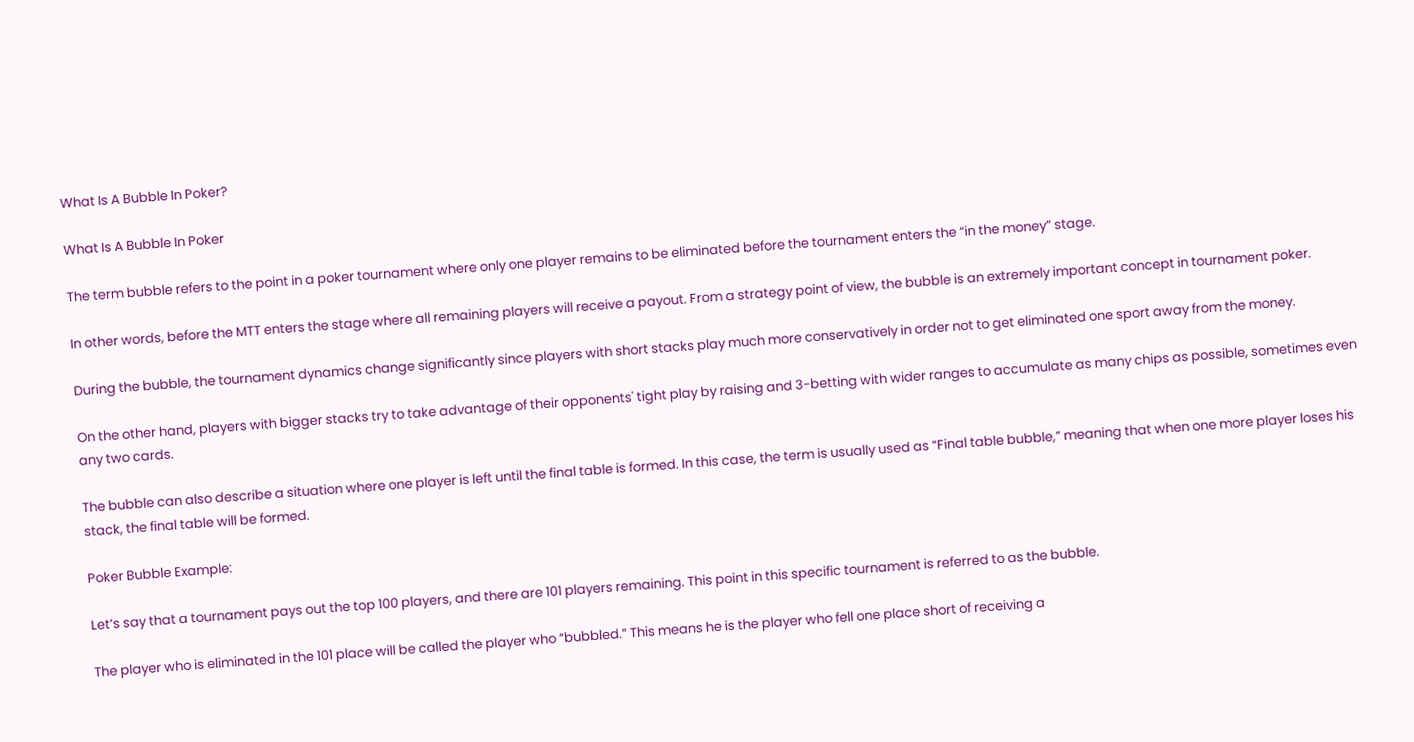What Is A Bubble In Poker?

What Is A Bubble In Poker

The term bubble refers to the point in a poker tournament where only one player remains to be eliminated before the tournament enters the “in the money” stage.

In other words, before the MTT enters the stage where all remaining players will receive a payout. From a strategy point of view, the bubble is an extremely important concept in tournament poker.

During the bubble, the tournament dynamics change significantly since players with short stacks play much more conservatively in order not to get eliminated one sport away from the money.

On the other hand, players with bigger stacks try to take advantage of their opponents' tight play by raising and 3-betting with wider ranges to accumulate as many chips as possible, sometimes even any two cards.

The bubble can also describe a situation where one player is left until the final table is formed. In this case, the term is usually used as “Final table bubble,” meaning that when one more player loses his stack, the final table will be formed.

Poker Bubble Example:

Let’s say that a tournament pays out the top 100 players, and there are 101 players remaining. This point in this specific tournament is referred to as the bubble.

The player who is eliminated in the 101 place will be called the player who “bubbled.” This means he is the player who fell one place short of receiving a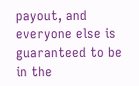payout, and everyone else is guaranteed to be in the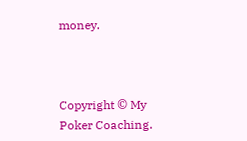money.



Copyright © My Poker Coaching.